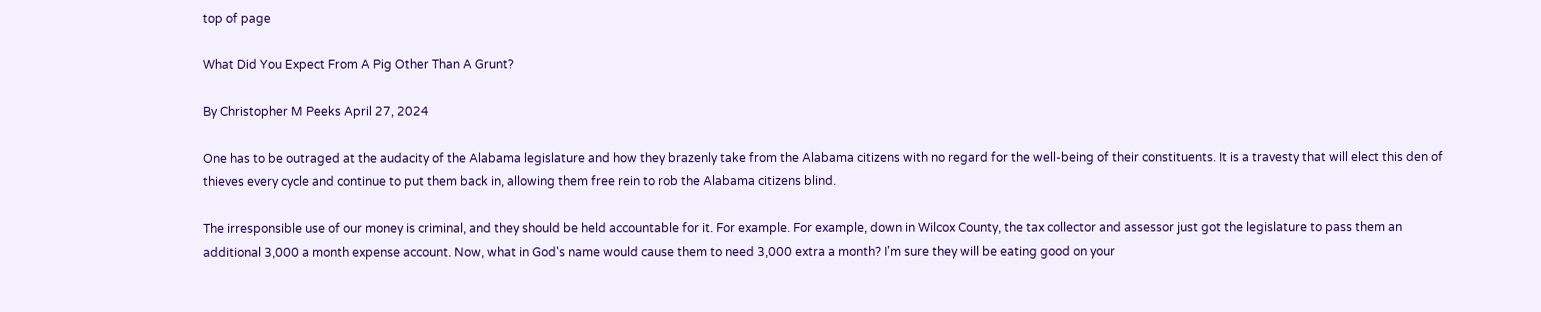top of page

What Did You Expect From A Pig Other Than A Grunt?

By Christopher M Peeks April 27, 2024

One has to be outraged at the audacity of the Alabama legislature and how they brazenly take from the Alabama citizens with no regard for the well-being of their constituents. It is a travesty that will elect this den of thieves every cycle and continue to put them back in, allowing them free rein to rob the Alabama citizens blind.

The irresponsible use of our money is criminal, and they should be held accountable for it. For example. For example, down in Wilcox County, the tax collector and assessor just got the legislature to pass them an additional 3,000 a month expense account. Now, what in God's name would cause them to need 3,000 extra a month? I'm sure they will be eating good on your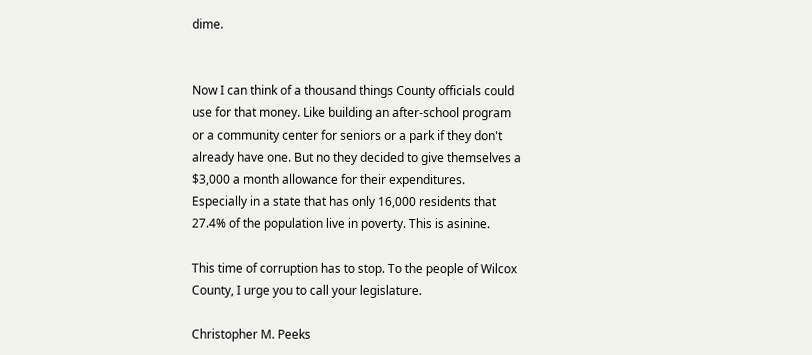dime.


Now I can think of a thousand things County officials could use for that money. Like building an after-school program or a community center for seniors or a park if they don't already have one. But no they decided to give themselves a $3,000 a month allowance for their expenditures. Especially in a state that has only 16,000 residents that 27.4% of the population live in poverty. This is asinine.

This time of corruption has to stop. To the people of Wilcox County, I urge you to call your legislature.

Christopher M. Peeks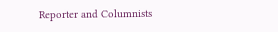Reporter and Columnists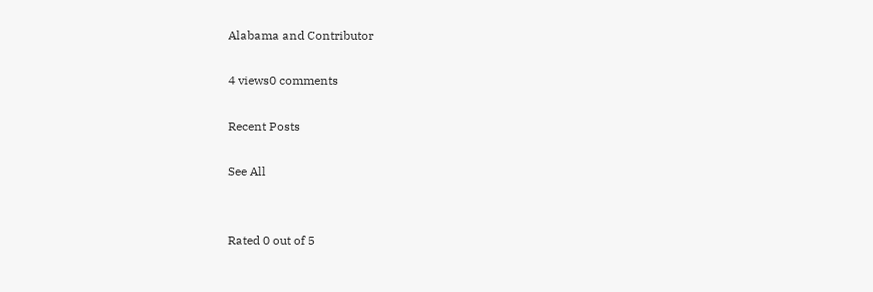Alabama and Contributor

4 views0 comments

Recent Posts

See All


Rated 0 out of 5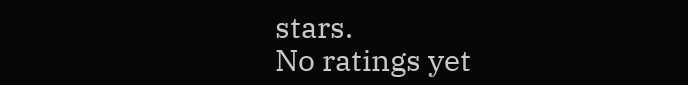stars.
No ratings yet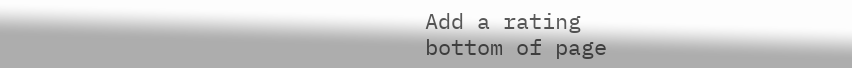Add a rating
bottom of page